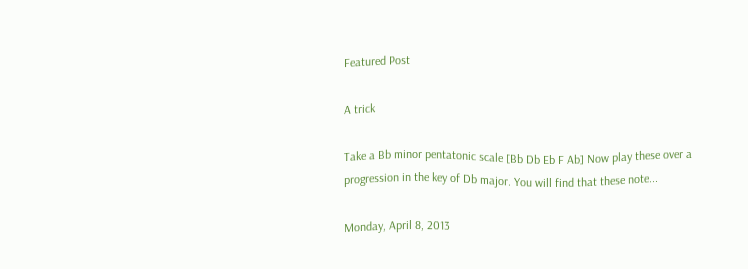Featured Post

A trick

Take a Bb minor pentatonic scale [Bb Db Eb F Ab] Now play these over a progression in the key of Db major. You will find that these note...

Monday, April 8, 2013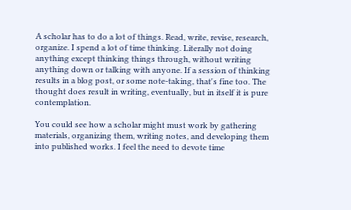A scholar has to do a lot of things. Read, write, revise, research, organize. I spend a lot of time thinking. Literally not doing anything except thinking things through, without writing anything down or talking with anyone. If a session of thinking results in a blog post, or some note-taking, that's fine too. The thought does result in writing, eventually, but in itself it is pure contemplation.

You could see how a scholar might must work by gathering materials, organizing them, writing notes, and developing them into published works. I feel the need to devote time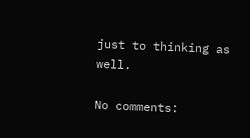just to thinking as well.

No comments: